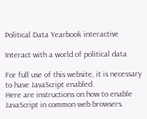Political Data Yearbook interactive

Interact with a world of political data

For full use of this website, it is necessary to have JavaScript enabled.
Here are instructions on how to enable JavaScript in common web browsers.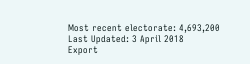Most recent electorate: 4,693,200
Last Updated: 3 April 2018
Export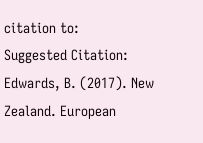citation to:
Suggested Citation:
Edwards, B. (2017). New Zealand. European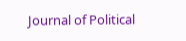Journal of Political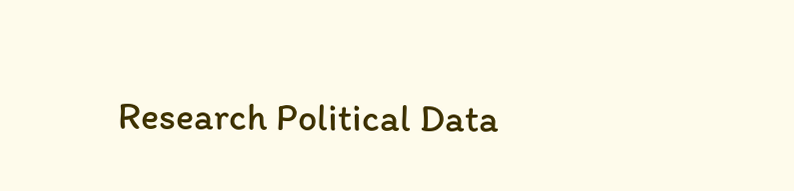Research Political Data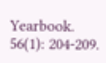Yearbook. 56(1): 204-209.